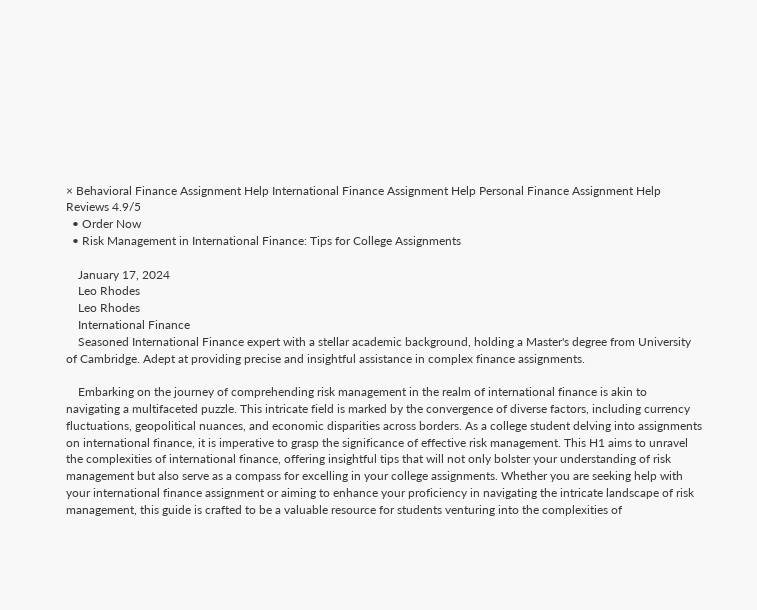× Behavioral Finance Assignment Help International Finance Assignment Help Personal Finance Assignment Help Reviews 4.9/5
  • Order Now
  • Risk Management in International Finance: Tips for College Assignments

    January 17, 2024
    Leo Rhodes
    Leo Rhodes
    International Finance
    Seasoned International Finance expert with a stellar academic background, holding a Master's degree from University of Cambridge. Adept at providing precise and insightful assistance in complex finance assignments.

    Embarking on the journey of comprehending risk management in the realm of international finance is akin to navigating a multifaceted puzzle. This intricate field is marked by the convergence of diverse factors, including currency fluctuations, geopolitical nuances, and economic disparities across borders. As a college student delving into assignments on international finance, it is imperative to grasp the significance of effective risk management. This H1 aims to unravel the complexities of international finance, offering insightful tips that will not only bolster your understanding of risk management but also serve as a compass for excelling in your college assignments. Whether you are seeking help with your international finance assignment or aiming to enhance your proficiency in navigating the intricate landscape of risk management, this guide is crafted to be a valuable resource for students venturing into the complexities of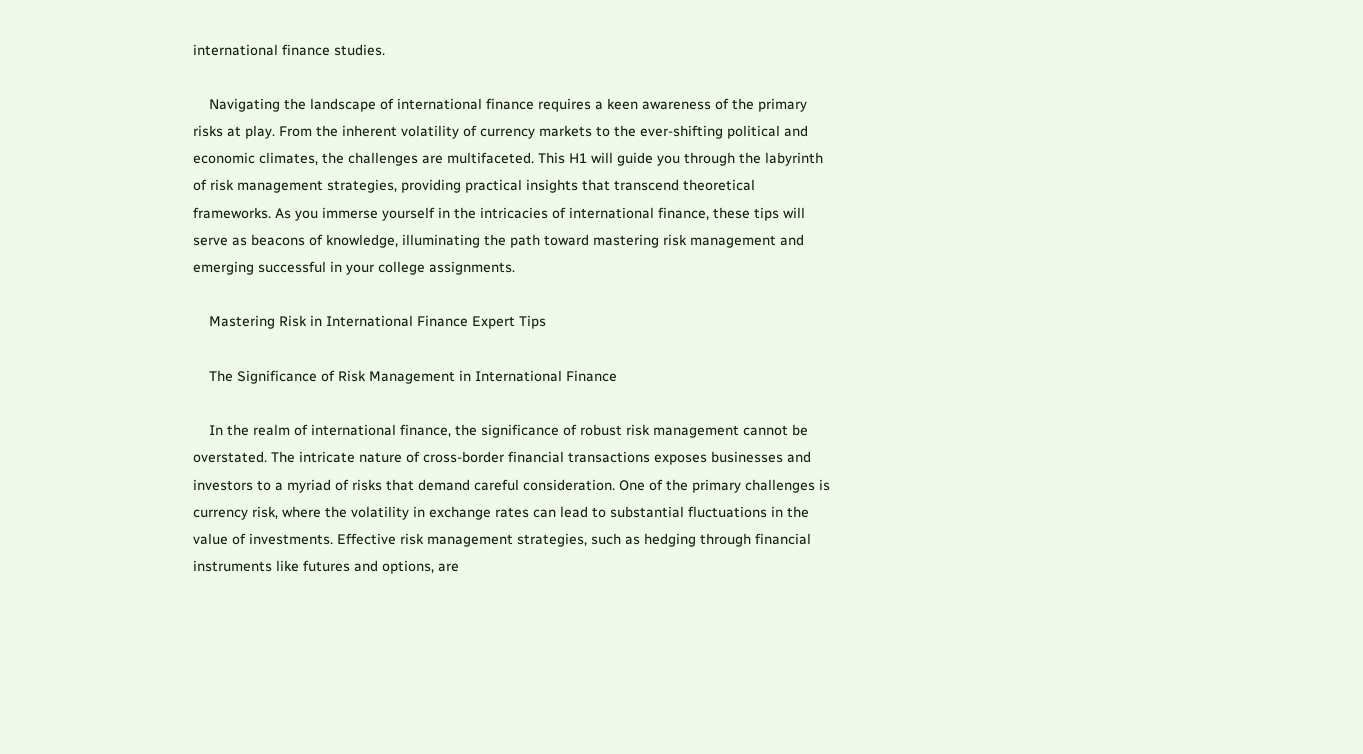international finance studies.

    Navigating the landscape of international finance requires a keen awareness of the primary risks at play. From the inherent volatility of currency markets to the ever-shifting political and economic climates, the challenges are multifaceted. This H1 will guide you through the labyrinth of risk management strategies, providing practical insights that transcend theoretical frameworks. As you immerse yourself in the intricacies of international finance, these tips will serve as beacons of knowledge, illuminating the path toward mastering risk management and emerging successful in your college assignments.

    Mastering Risk in International Finance Expert Tips

    The Significance of Risk Management in International Finance

    In the realm of international finance, the significance of robust risk management cannot be overstated. The intricate nature of cross-border financial transactions exposes businesses and investors to a myriad of risks that demand careful consideration. One of the primary challenges is currency risk, where the volatility in exchange rates can lead to substantial fluctuations in the value of investments. Effective risk management strategies, such as hedging through financial instruments like futures and options, are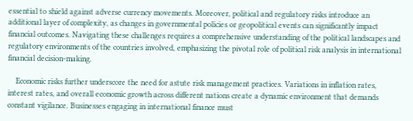essential to shield against adverse currency movements. Moreover, political and regulatory risks introduce an additional layer of complexity, as changes in governmental policies or geopolitical events can significantly impact financial outcomes. Navigating these challenges requires a comprehensive understanding of the political landscapes and regulatory environments of the countries involved, emphasizing the pivotal role of political risk analysis in international financial decision-making.

    Economic risks further underscore the need for astute risk management practices. Variations in inflation rates, interest rates, and overall economic growth across different nations create a dynamic environment that demands constant vigilance. Businesses engaging in international finance must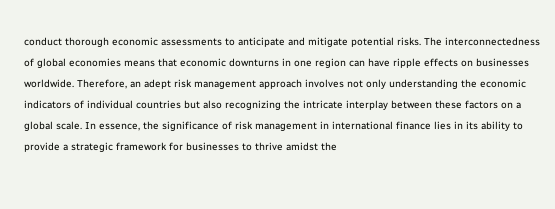conduct thorough economic assessments to anticipate and mitigate potential risks. The interconnectedness of global economies means that economic downturns in one region can have ripple effects on businesses worldwide. Therefore, an adept risk management approach involves not only understanding the economic indicators of individual countries but also recognizing the intricate interplay between these factors on a global scale. In essence, the significance of risk management in international finance lies in its ability to provide a strategic framework for businesses to thrive amidst the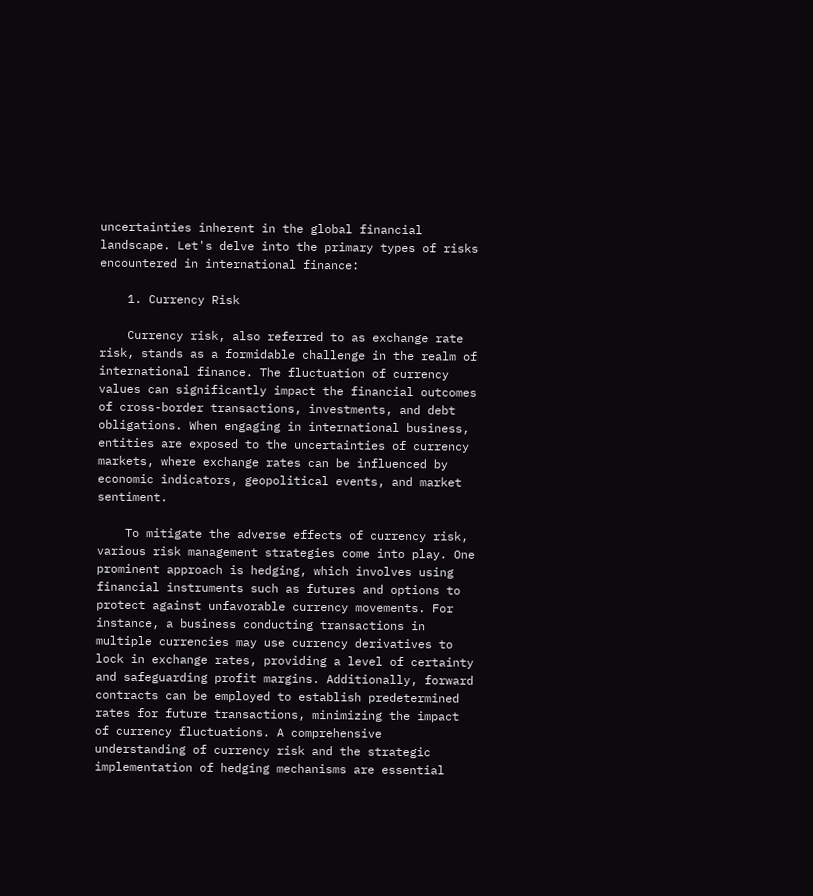uncertainties inherent in the global financial landscape. Let's delve into the primary types of risks encountered in international finance:

    1. Currency Risk

    Currency risk, also referred to as exchange rate risk, stands as a formidable challenge in the realm of international finance. The fluctuation of currency values can significantly impact the financial outcomes of cross-border transactions, investments, and debt obligations. When engaging in international business, entities are exposed to the uncertainties of currency markets, where exchange rates can be influenced by economic indicators, geopolitical events, and market sentiment.

    To mitigate the adverse effects of currency risk, various risk management strategies come into play. One prominent approach is hedging, which involves using financial instruments such as futures and options to protect against unfavorable currency movements. For instance, a business conducting transactions in multiple currencies may use currency derivatives to lock in exchange rates, providing a level of certainty and safeguarding profit margins. Additionally, forward contracts can be employed to establish predetermined rates for future transactions, minimizing the impact of currency fluctuations. A comprehensive understanding of currency risk and the strategic implementation of hedging mechanisms are essential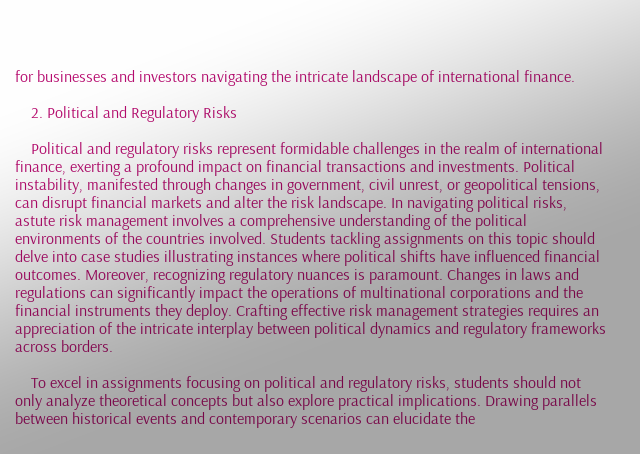for businesses and investors navigating the intricate landscape of international finance.

    2. Political and Regulatory Risks

    Political and regulatory risks represent formidable challenges in the realm of international finance, exerting a profound impact on financial transactions and investments. Political instability, manifested through changes in government, civil unrest, or geopolitical tensions, can disrupt financial markets and alter the risk landscape. In navigating political risks, astute risk management involves a comprehensive understanding of the political environments of the countries involved. Students tackling assignments on this topic should delve into case studies illustrating instances where political shifts have influenced financial outcomes. Moreover, recognizing regulatory nuances is paramount. Changes in laws and regulations can significantly impact the operations of multinational corporations and the financial instruments they deploy. Crafting effective risk management strategies requires an appreciation of the intricate interplay between political dynamics and regulatory frameworks across borders.

    To excel in assignments focusing on political and regulatory risks, students should not only analyze theoretical concepts but also explore practical implications. Drawing parallels between historical events and contemporary scenarios can elucidate the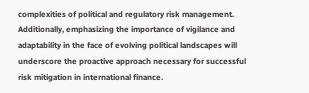complexities of political and regulatory risk management. Additionally, emphasizing the importance of vigilance and adaptability in the face of evolving political landscapes will underscore the proactive approach necessary for successful risk mitigation in international finance.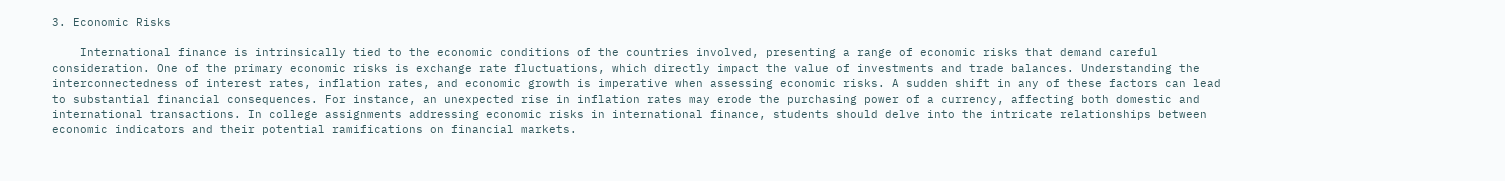3. Economic Risks

    International finance is intrinsically tied to the economic conditions of the countries involved, presenting a range of economic risks that demand careful consideration. One of the primary economic risks is exchange rate fluctuations, which directly impact the value of investments and trade balances. Understanding the interconnectedness of interest rates, inflation rates, and economic growth is imperative when assessing economic risks. A sudden shift in any of these factors can lead to substantial financial consequences. For instance, an unexpected rise in inflation rates may erode the purchasing power of a currency, affecting both domestic and international transactions. In college assignments addressing economic risks in international finance, students should delve into the intricate relationships between economic indicators and their potential ramifications on financial markets.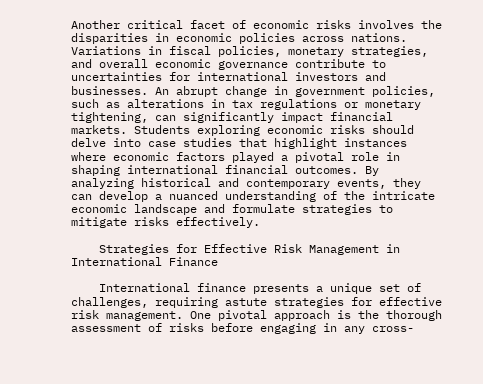Another critical facet of economic risks involves the disparities in economic policies across nations. Variations in fiscal policies, monetary strategies, and overall economic governance contribute to uncertainties for international investors and businesses. An abrupt change in government policies, such as alterations in tax regulations or monetary tightening, can significantly impact financial markets. Students exploring economic risks should delve into case studies that highlight instances where economic factors played a pivotal role in shaping international financial outcomes. By analyzing historical and contemporary events, they can develop a nuanced understanding of the intricate economic landscape and formulate strategies to mitigate risks effectively.

    Strategies for Effective Risk Management in International Finance

    International finance presents a unique set of challenges, requiring astute strategies for effective risk management. One pivotal approach is the thorough assessment of risks before engaging in any cross-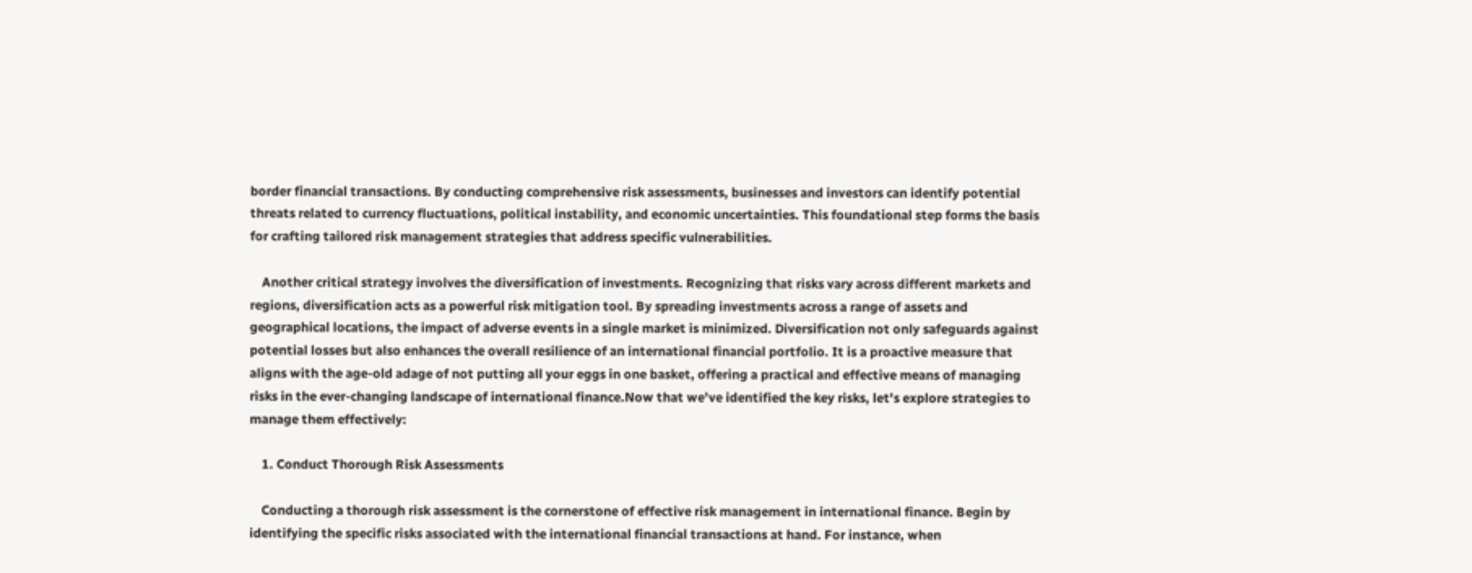border financial transactions. By conducting comprehensive risk assessments, businesses and investors can identify potential threats related to currency fluctuations, political instability, and economic uncertainties. This foundational step forms the basis for crafting tailored risk management strategies that address specific vulnerabilities.

    Another critical strategy involves the diversification of investments. Recognizing that risks vary across different markets and regions, diversification acts as a powerful risk mitigation tool. By spreading investments across a range of assets and geographical locations, the impact of adverse events in a single market is minimized. Diversification not only safeguards against potential losses but also enhances the overall resilience of an international financial portfolio. It is a proactive measure that aligns with the age-old adage of not putting all your eggs in one basket, offering a practical and effective means of managing risks in the ever-changing landscape of international finance.Now that we've identified the key risks, let's explore strategies to manage them effectively:

    1. Conduct Thorough Risk Assessments

    Conducting a thorough risk assessment is the cornerstone of effective risk management in international finance. Begin by identifying the specific risks associated with the international financial transactions at hand. For instance, when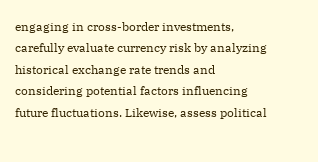engaging in cross-border investments, carefully evaluate currency risk by analyzing historical exchange rate trends and considering potential factors influencing future fluctuations. Likewise, assess political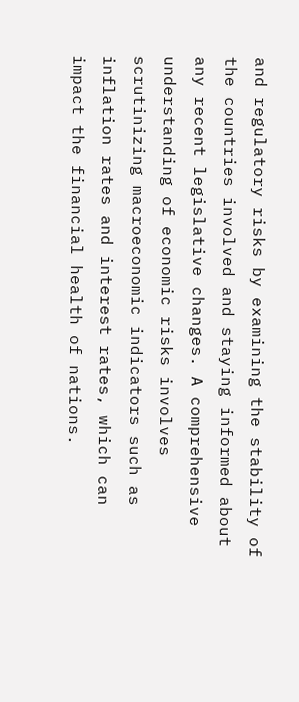and regulatory risks by examining the stability of the countries involved and staying informed about any recent legislative changes. A comprehensive understanding of economic risks involves scrutinizing macroeconomic indicators such as inflation rates and interest rates, which can impact the financial health of nations.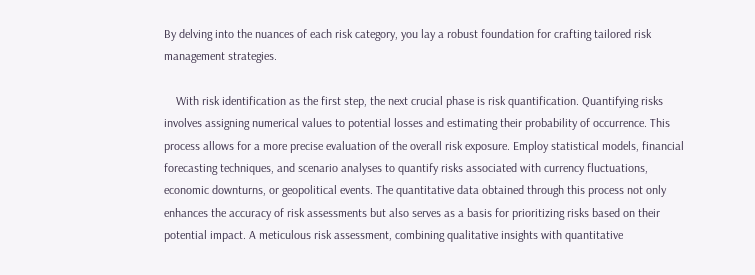By delving into the nuances of each risk category, you lay a robust foundation for crafting tailored risk management strategies.

    With risk identification as the first step, the next crucial phase is risk quantification. Quantifying risks involves assigning numerical values to potential losses and estimating their probability of occurrence. This process allows for a more precise evaluation of the overall risk exposure. Employ statistical models, financial forecasting techniques, and scenario analyses to quantify risks associated with currency fluctuations, economic downturns, or geopolitical events. The quantitative data obtained through this process not only enhances the accuracy of risk assessments but also serves as a basis for prioritizing risks based on their potential impact. A meticulous risk assessment, combining qualitative insights with quantitative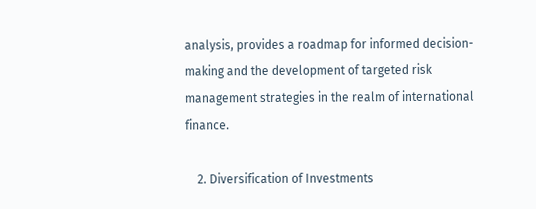analysis, provides a roadmap for informed decision-making and the development of targeted risk management strategies in the realm of international finance.

    2. Diversification of Investments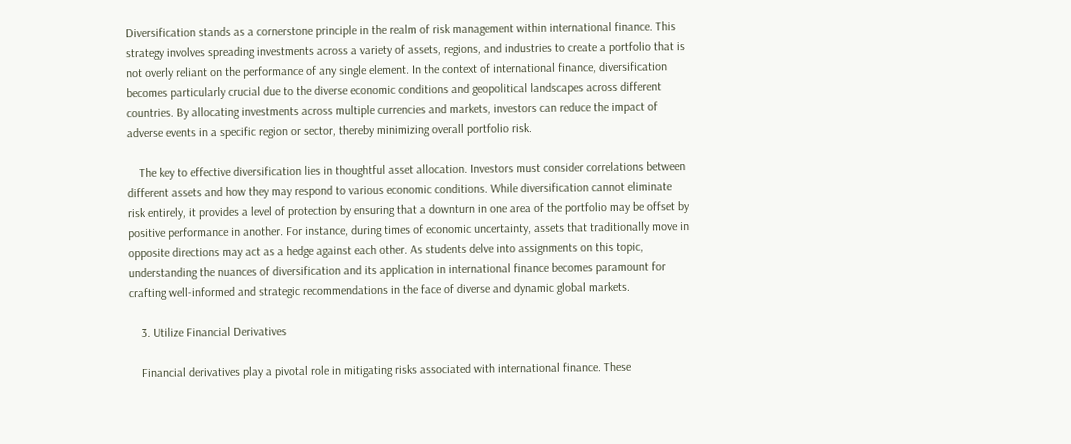Diversification stands as a cornerstone principle in the realm of risk management within international finance. This strategy involves spreading investments across a variety of assets, regions, and industries to create a portfolio that is not overly reliant on the performance of any single element. In the context of international finance, diversification becomes particularly crucial due to the diverse economic conditions and geopolitical landscapes across different countries. By allocating investments across multiple currencies and markets, investors can reduce the impact of adverse events in a specific region or sector, thereby minimizing overall portfolio risk.

    The key to effective diversification lies in thoughtful asset allocation. Investors must consider correlations between different assets and how they may respond to various economic conditions. While diversification cannot eliminate risk entirely, it provides a level of protection by ensuring that a downturn in one area of the portfolio may be offset by positive performance in another. For instance, during times of economic uncertainty, assets that traditionally move in opposite directions may act as a hedge against each other. As students delve into assignments on this topic, understanding the nuances of diversification and its application in international finance becomes paramount for crafting well-informed and strategic recommendations in the face of diverse and dynamic global markets.

    3. Utilize Financial Derivatives

    Financial derivatives play a pivotal role in mitigating risks associated with international finance. These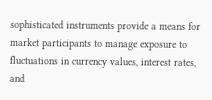sophisticated instruments provide a means for market participants to manage exposure to fluctuations in currency values, interest rates, and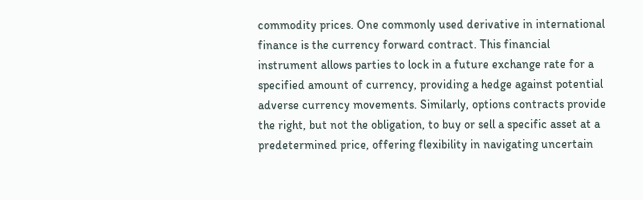commodity prices. One commonly used derivative in international finance is the currency forward contract. This financial instrument allows parties to lock in a future exchange rate for a specified amount of currency, providing a hedge against potential adverse currency movements. Similarly, options contracts provide the right, but not the obligation, to buy or sell a specific asset at a predetermined price, offering flexibility in navigating uncertain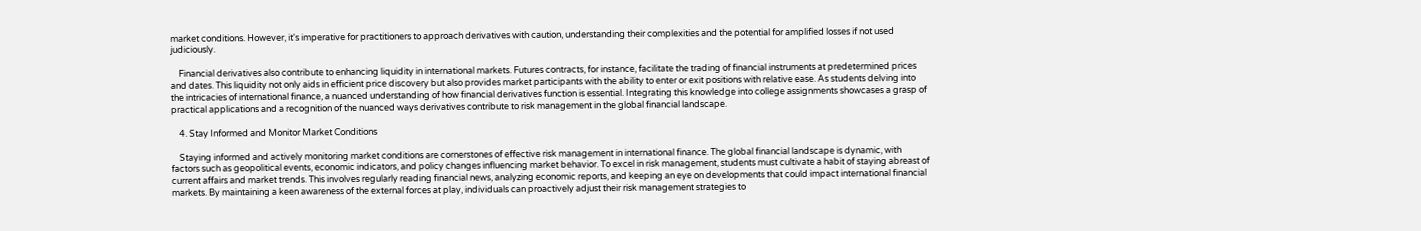market conditions. However, it's imperative for practitioners to approach derivatives with caution, understanding their complexities and the potential for amplified losses if not used judiciously.

    Financial derivatives also contribute to enhancing liquidity in international markets. Futures contracts, for instance, facilitate the trading of financial instruments at predetermined prices and dates. This liquidity not only aids in efficient price discovery but also provides market participants with the ability to enter or exit positions with relative ease. As students delving into the intricacies of international finance, a nuanced understanding of how financial derivatives function is essential. Integrating this knowledge into college assignments showcases a grasp of practical applications and a recognition of the nuanced ways derivatives contribute to risk management in the global financial landscape.

    4. Stay Informed and Monitor Market Conditions

    Staying informed and actively monitoring market conditions are cornerstones of effective risk management in international finance. The global financial landscape is dynamic, with factors such as geopolitical events, economic indicators, and policy changes influencing market behavior. To excel in risk management, students must cultivate a habit of staying abreast of current affairs and market trends. This involves regularly reading financial news, analyzing economic reports, and keeping an eye on developments that could impact international financial markets. By maintaining a keen awareness of the external forces at play, individuals can proactively adjust their risk management strategies to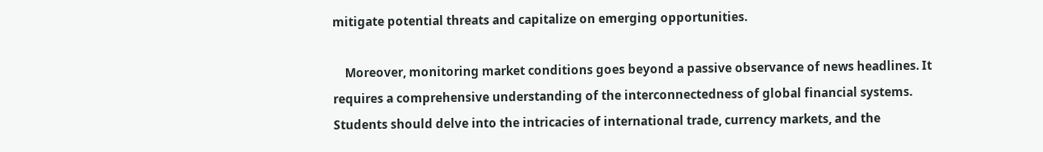mitigate potential threats and capitalize on emerging opportunities.

    Moreover, monitoring market conditions goes beyond a passive observance of news headlines. It requires a comprehensive understanding of the interconnectedness of global financial systems. Students should delve into the intricacies of international trade, currency markets, and the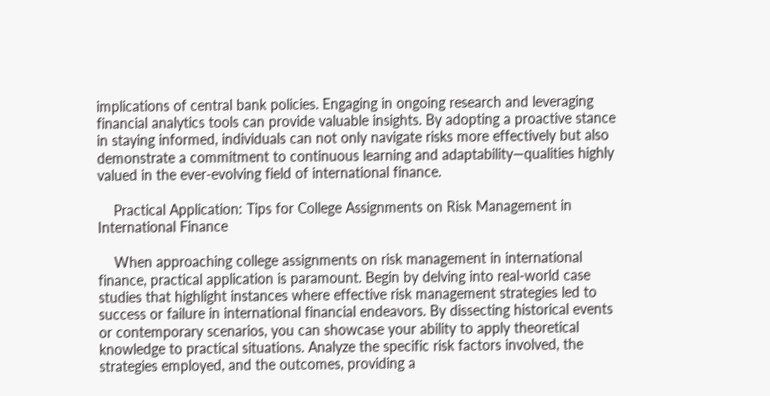implications of central bank policies. Engaging in ongoing research and leveraging financial analytics tools can provide valuable insights. By adopting a proactive stance in staying informed, individuals can not only navigate risks more effectively but also demonstrate a commitment to continuous learning and adaptability—qualities highly valued in the ever-evolving field of international finance.

    Practical Application: Tips for College Assignments on Risk Management in International Finance

    When approaching college assignments on risk management in international finance, practical application is paramount. Begin by delving into real-world case studies that highlight instances where effective risk management strategies led to success or failure in international financial endeavors. By dissecting historical events or contemporary scenarios, you can showcase your ability to apply theoretical knowledge to practical situations. Analyze the specific risk factors involved, the strategies employed, and the outcomes, providing a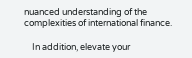nuanced understanding of the complexities of international finance.

    In addition, elevate your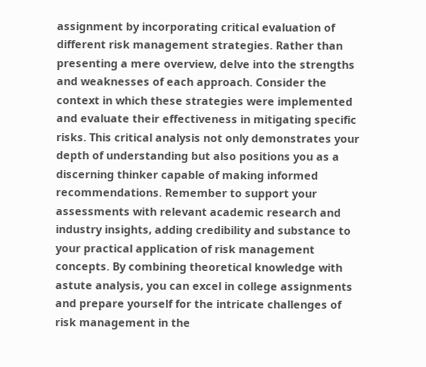assignment by incorporating critical evaluation of different risk management strategies. Rather than presenting a mere overview, delve into the strengths and weaknesses of each approach. Consider the context in which these strategies were implemented and evaluate their effectiveness in mitigating specific risks. This critical analysis not only demonstrates your depth of understanding but also positions you as a discerning thinker capable of making informed recommendations. Remember to support your assessments with relevant academic research and industry insights, adding credibility and substance to your practical application of risk management concepts. By combining theoretical knowledge with astute analysis, you can excel in college assignments and prepare yourself for the intricate challenges of risk management in the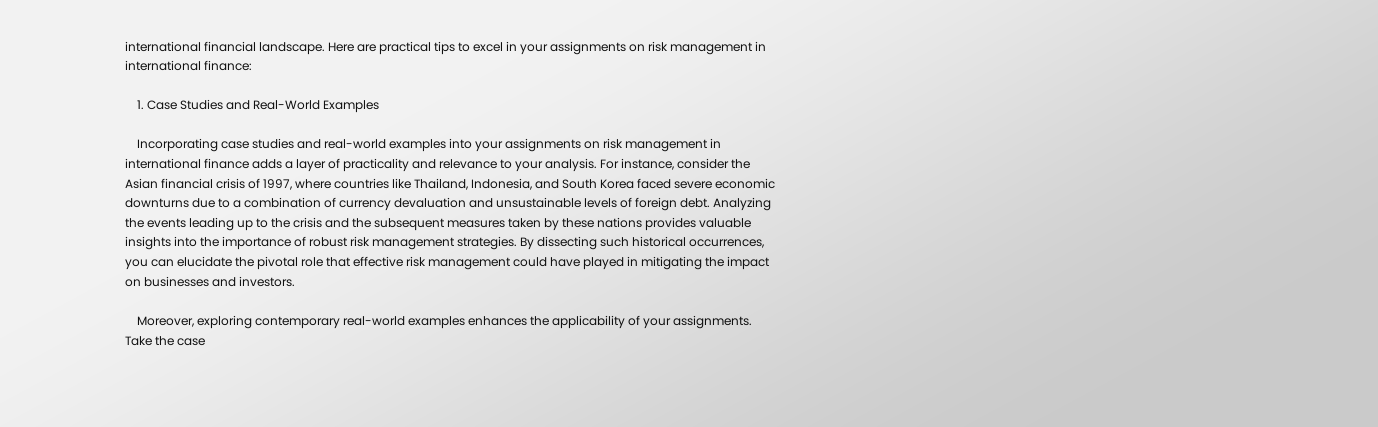international financial landscape. Here are practical tips to excel in your assignments on risk management in international finance:

    1. Case Studies and Real-World Examples

    Incorporating case studies and real-world examples into your assignments on risk management in international finance adds a layer of practicality and relevance to your analysis. For instance, consider the Asian financial crisis of 1997, where countries like Thailand, Indonesia, and South Korea faced severe economic downturns due to a combination of currency devaluation and unsustainable levels of foreign debt. Analyzing the events leading up to the crisis and the subsequent measures taken by these nations provides valuable insights into the importance of robust risk management strategies. By dissecting such historical occurrences, you can elucidate the pivotal role that effective risk management could have played in mitigating the impact on businesses and investors.

    Moreover, exploring contemporary real-world examples enhances the applicability of your assignments. Take the case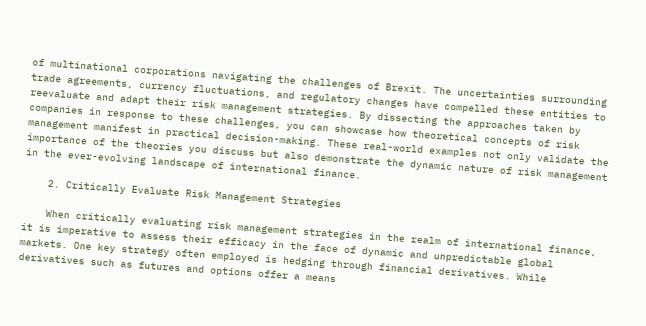of multinational corporations navigating the challenges of Brexit. The uncertainties surrounding trade agreements, currency fluctuations, and regulatory changes have compelled these entities to reevaluate and adapt their risk management strategies. By dissecting the approaches taken by companies in response to these challenges, you can showcase how theoretical concepts of risk management manifest in practical decision-making. These real-world examples not only validate the importance of the theories you discuss but also demonstrate the dynamic nature of risk management in the ever-evolving landscape of international finance.

    2. Critically Evaluate Risk Management Strategies

    When critically evaluating risk management strategies in the realm of international finance, it is imperative to assess their efficacy in the face of dynamic and unpredictable global markets. One key strategy often employed is hedging through financial derivatives. While derivatives such as futures and options offer a means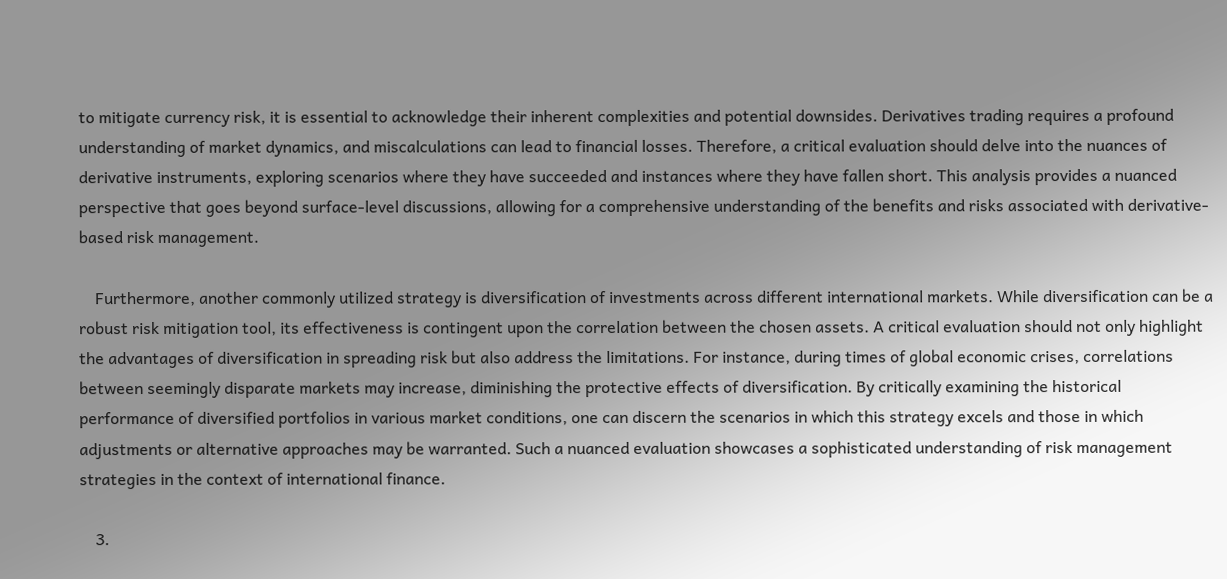to mitigate currency risk, it is essential to acknowledge their inherent complexities and potential downsides. Derivatives trading requires a profound understanding of market dynamics, and miscalculations can lead to financial losses. Therefore, a critical evaluation should delve into the nuances of derivative instruments, exploring scenarios where they have succeeded and instances where they have fallen short. This analysis provides a nuanced perspective that goes beyond surface-level discussions, allowing for a comprehensive understanding of the benefits and risks associated with derivative-based risk management.

    Furthermore, another commonly utilized strategy is diversification of investments across different international markets. While diversification can be a robust risk mitigation tool, its effectiveness is contingent upon the correlation between the chosen assets. A critical evaluation should not only highlight the advantages of diversification in spreading risk but also address the limitations. For instance, during times of global economic crises, correlations between seemingly disparate markets may increase, diminishing the protective effects of diversification. By critically examining the historical performance of diversified portfolios in various market conditions, one can discern the scenarios in which this strategy excels and those in which adjustments or alternative approaches may be warranted. Such a nuanced evaluation showcases a sophisticated understanding of risk management strategies in the context of international finance.

    3.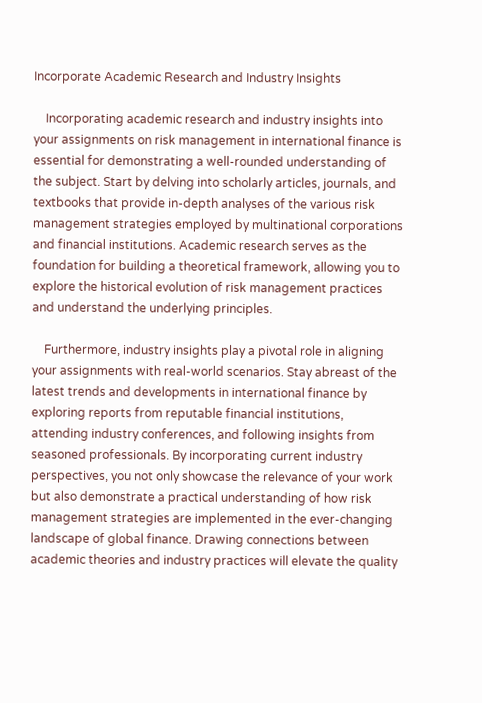Incorporate Academic Research and Industry Insights

    Incorporating academic research and industry insights into your assignments on risk management in international finance is essential for demonstrating a well-rounded understanding of the subject. Start by delving into scholarly articles, journals, and textbooks that provide in-depth analyses of the various risk management strategies employed by multinational corporations and financial institutions. Academic research serves as the foundation for building a theoretical framework, allowing you to explore the historical evolution of risk management practices and understand the underlying principles.

    Furthermore, industry insights play a pivotal role in aligning your assignments with real-world scenarios. Stay abreast of the latest trends and developments in international finance by exploring reports from reputable financial institutions, attending industry conferences, and following insights from seasoned professionals. By incorporating current industry perspectives, you not only showcase the relevance of your work but also demonstrate a practical understanding of how risk management strategies are implemented in the ever-changing landscape of global finance. Drawing connections between academic theories and industry practices will elevate the quality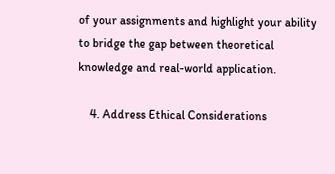of your assignments and highlight your ability to bridge the gap between theoretical knowledge and real-world application.

    4. Address Ethical Considerations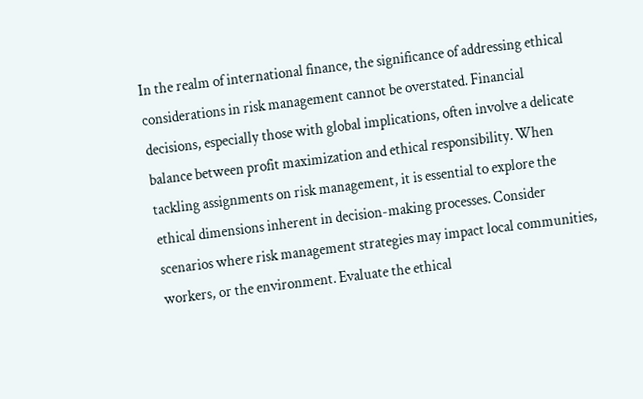In the realm of international finance, the significance of addressing ethical considerations in risk management cannot be overstated. Financial decisions, especially those with global implications, often involve a delicate balance between profit maximization and ethical responsibility. When tackling assignments on risk management, it is essential to explore the ethical dimensions inherent in decision-making processes. Consider scenarios where risk management strategies may impact local communities, workers, or the environment. Evaluate the ethical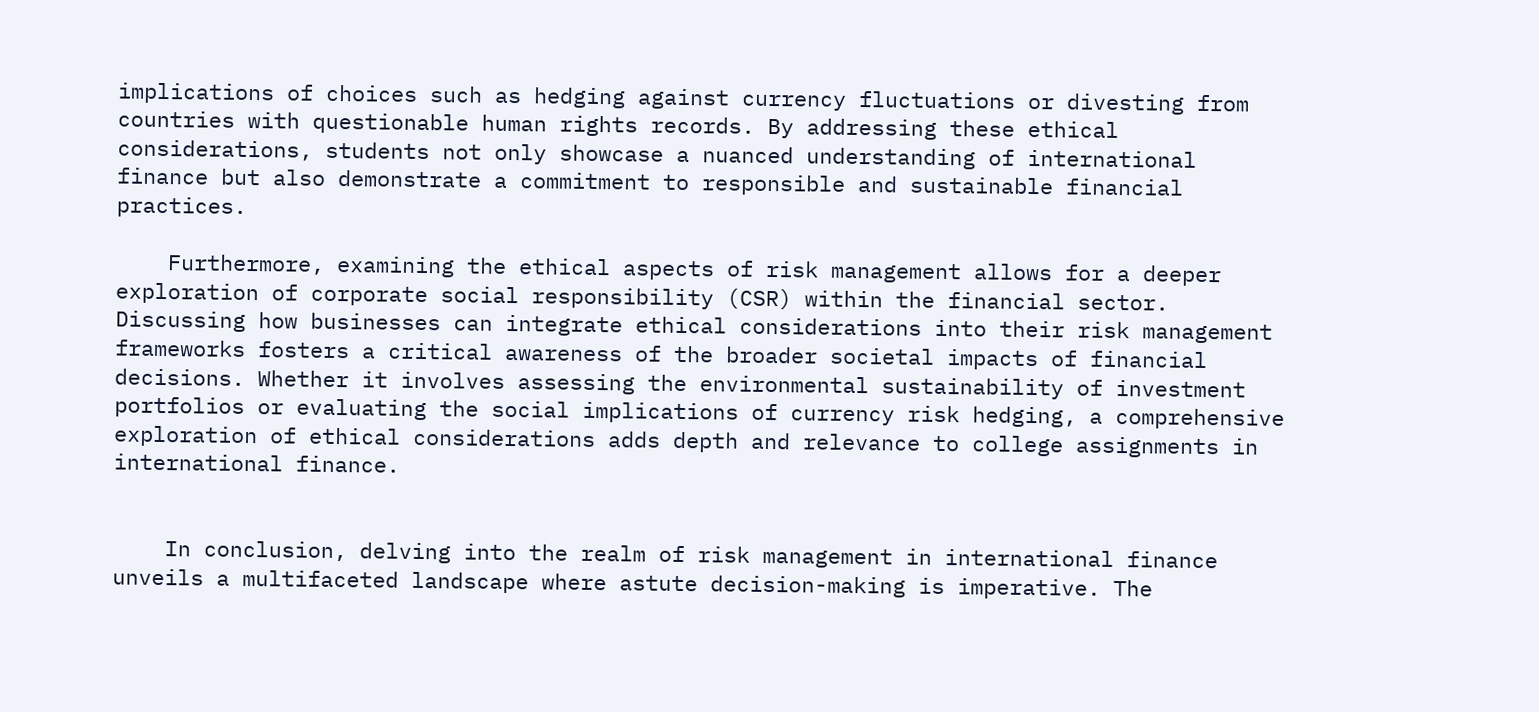implications of choices such as hedging against currency fluctuations or divesting from countries with questionable human rights records. By addressing these ethical considerations, students not only showcase a nuanced understanding of international finance but also demonstrate a commitment to responsible and sustainable financial practices.

    Furthermore, examining the ethical aspects of risk management allows for a deeper exploration of corporate social responsibility (CSR) within the financial sector. Discussing how businesses can integrate ethical considerations into their risk management frameworks fosters a critical awareness of the broader societal impacts of financial decisions. Whether it involves assessing the environmental sustainability of investment portfolios or evaluating the social implications of currency risk hedging, a comprehensive exploration of ethical considerations adds depth and relevance to college assignments in international finance.


    In conclusion, delving into the realm of risk management in international finance unveils a multifaceted landscape where astute decision-making is imperative. The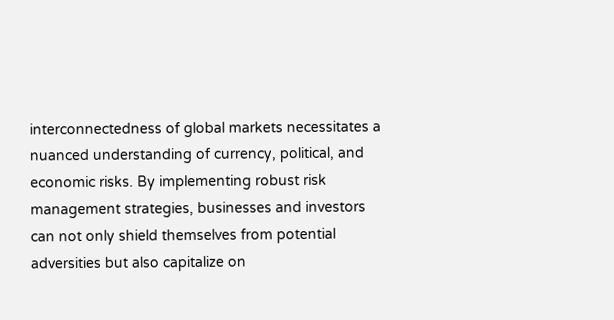interconnectedness of global markets necessitates a nuanced understanding of currency, political, and economic risks. By implementing robust risk management strategies, businesses and investors can not only shield themselves from potential adversities but also capitalize on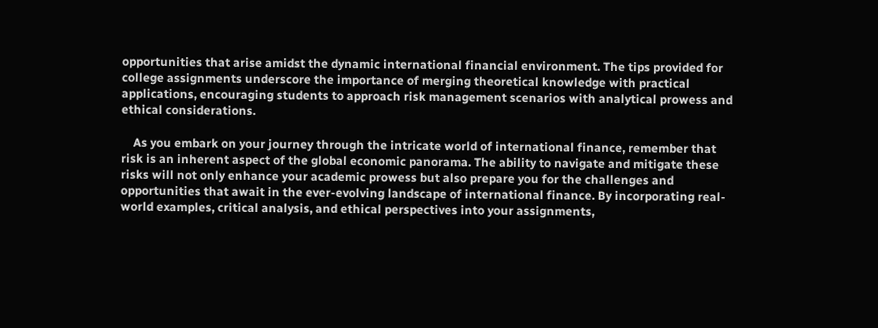opportunities that arise amidst the dynamic international financial environment. The tips provided for college assignments underscore the importance of merging theoretical knowledge with practical applications, encouraging students to approach risk management scenarios with analytical prowess and ethical considerations.

    As you embark on your journey through the intricate world of international finance, remember that risk is an inherent aspect of the global economic panorama. The ability to navigate and mitigate these risks will not only enhance your academic prowess but also prepare you for the challenges and opportunities that await in the ever-evolving landscape of international finance. By incorporating real-world examples, critical analysis, and ethical perspectives into your assignments,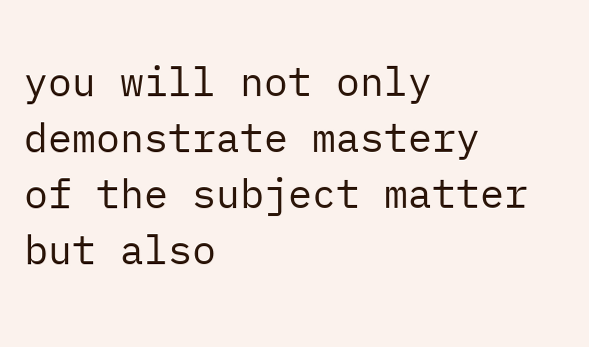you will not only demonstrate mastery of the subject matter but also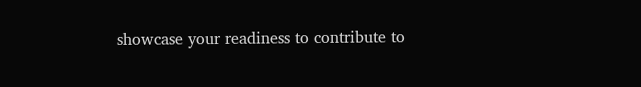showcase your readiness to contribute to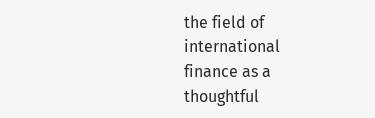the field of international finance as a thoughtful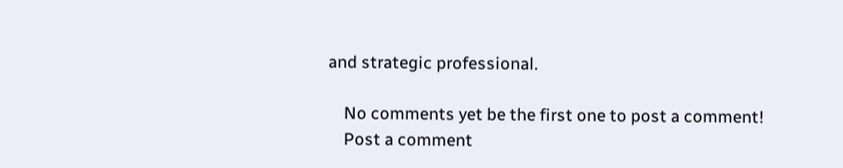and strategic professional.

    No comments yet be the first one to post a comment!
    Post a comment